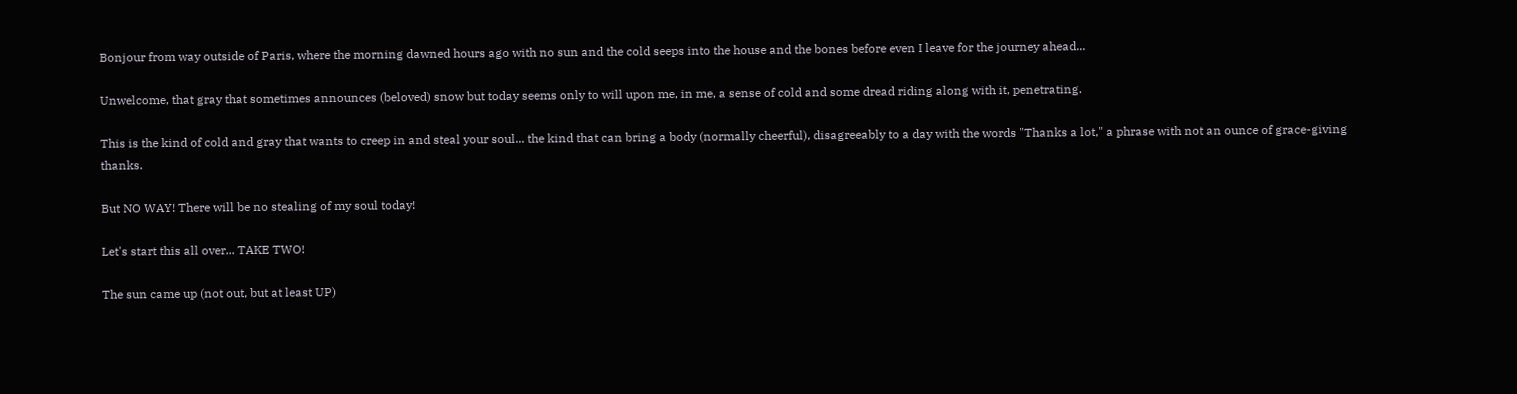Bonjour from way outside of Paris, where the morning dawned hours ago with no sun and the cold seeps into the house and the bones before even I leave for the journey ahead...

Unwelcome, that gray that sometimes announces (beloved) snow but today seems only to will upon me, in me, a sense of cold and some dread riding along with it, penetrating.

This is the kind of cold and gray that wants to creep in and steal your soul... the kind that can bring a body (normally cheerful), disagreeably to a day with the words "Thanks a lot," a phrase with not an ounce of grace-giving thanks.

But NO WAY! There will be no stealing of my soul today!

Let's start this all over... TAKE TWO!

The sun came up (not out, but at least UP)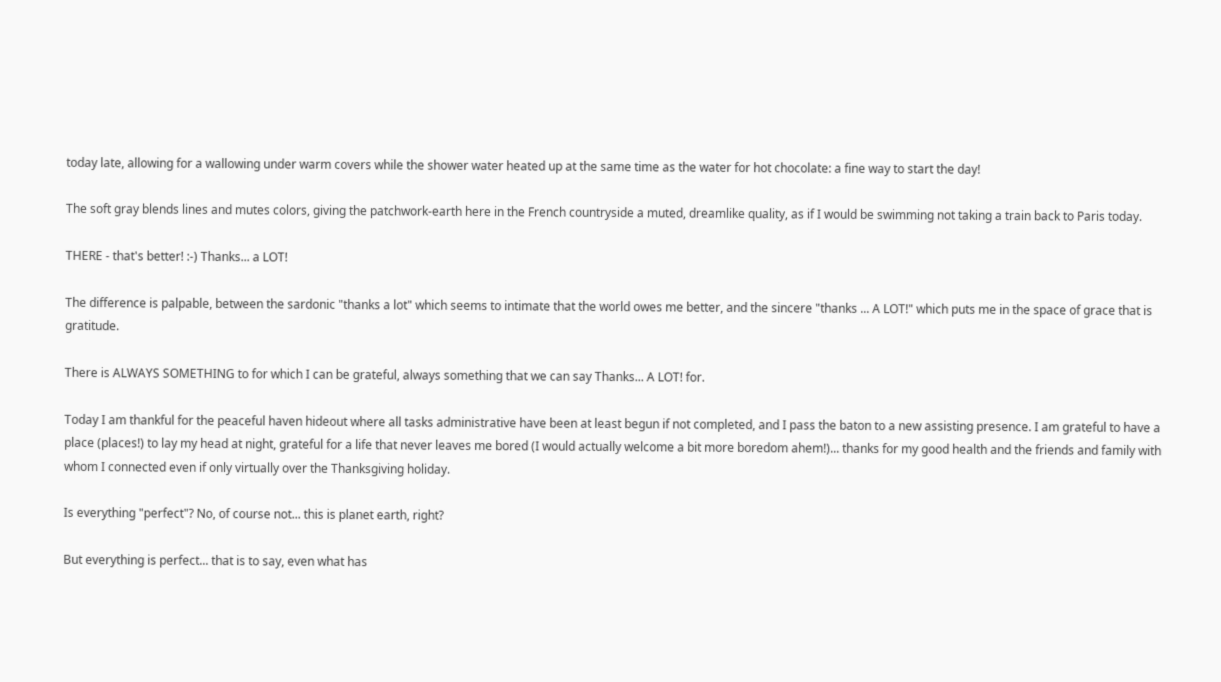today late, allowing for a wallowing under warm covers while the shower water heated up at the same time as the water for hot chocolate: a fine way to start the day!

The soft gray blends lines and mutes colors, giving the patchwork-earth here in the French countryside a muted, dreamlike quality, as if I would be swimming not taking a train back to Paris today.

THERE - that's better! :-) Thanks... a LOT!

The difference is palpable, between the sardonic "thanks a lot" which seems to intimate that the world owes me better, and the sincere "thanks ... A LOT!" which puts me in the space of grace that is gratitude.

There is ALWAYS SOMETHING to for which I can be grateful, always something that we can say Thanks... A LOT! for.

Today I am thankful for the peaceful haven hideout where all tasks administrative have been at least begun if not completed, and I pass the baton to a new assisting presence. I am grateful to have a place (places!) to lay my head at night, grateful for a life that never leaves me bored (I would actually welcome a bit more boredom ahem!)... thanks for my good health and the friends and family with whom I connected even if only virtually over the Thanksgiving holiday.

Is everything "perfect"? No, of course not... this is planet earth, right?

But everything is perfect... that is to say, even what has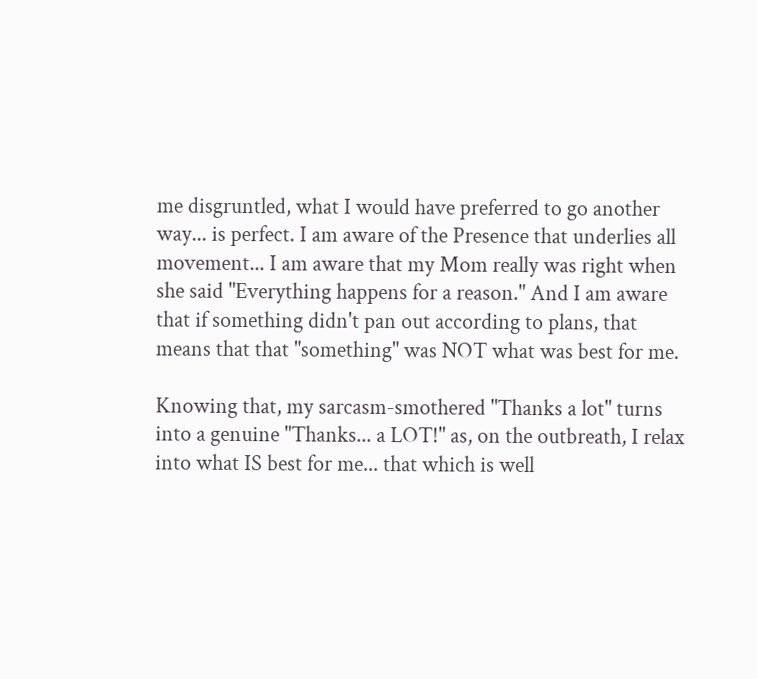me disgruntled, what I would have preferred to go another way... is perfect. I am aware of the Presence that underlies all movement... I am aware that my Mom really was right when she said "Everything happens for a reason." And I am aware that if something didn't pan out according to plans, that means that that "something" was NOT what was best for me.

Knowing that, my sarcasm-smothered "Thanks a lot" turns into a genuine "Thanks... a LOT!" as, on the outbreath, I relax into what IS best for me... that which is well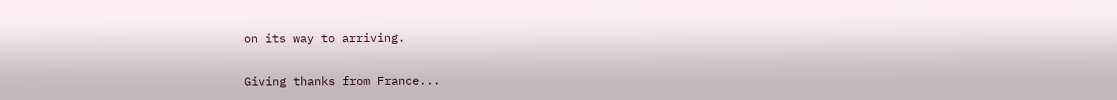on its way to arriving.

Giving thanks from France...